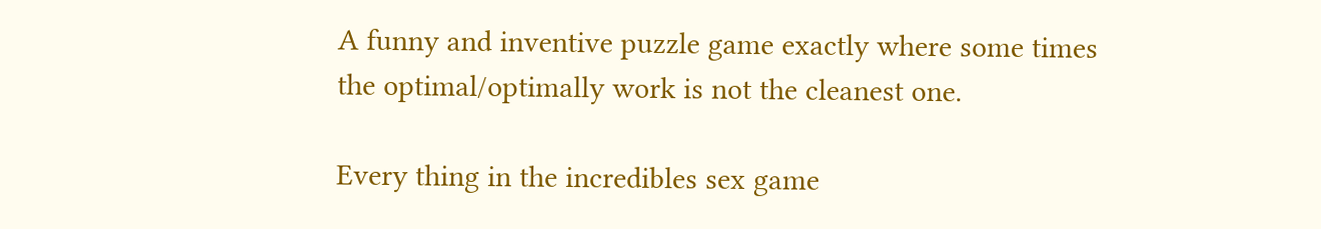A funny and inventive puzzle game exactly where some times the optimal/optimally work is not the cleanest one.

Every thing in the incredibles sex game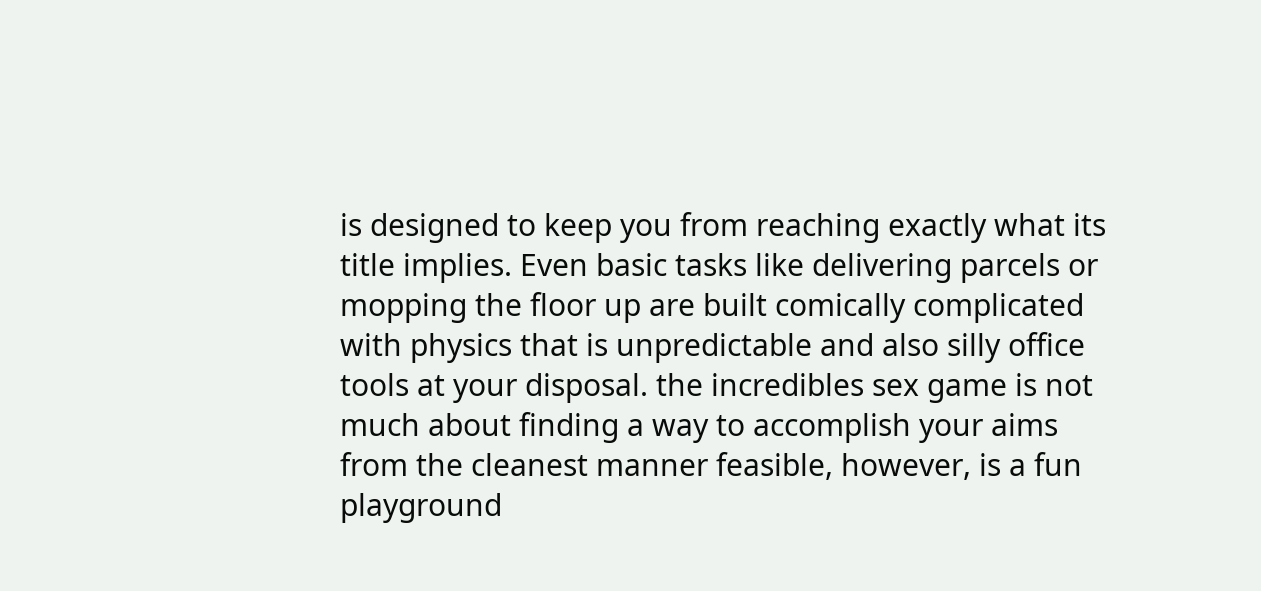is designed to keep you from reaching exactly what its title implies. Even basic tasks like delivering parcels or mopping the floor up are built comically complicated with physics that is unpredictable and also silly office tools at your disposal. the incredibles sex game is not much about finding a way to accomplish your aims from the cleanest manner feasible, however, is a fun playground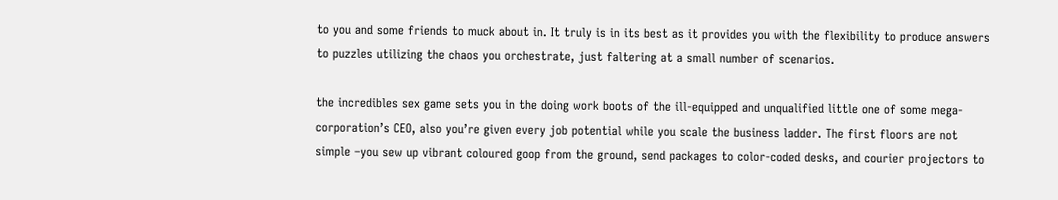to you and some friends to muck about in. It truly is in its best as it provides you with the flexibility to produce answers to puzzles utilizing the chaos you orchestrate, just faltering at a small number of scenarios.

the incredibles sex game sets you in the doing work boots of the ill-equipped and unqualified little one of some mega-corporation’s CEO, also you’re given every job potential while you scale the business ladder. The first floors are not simple –you sew up vibrant coloured goop from the ground, send packages to color-coded desks, and courier projectors to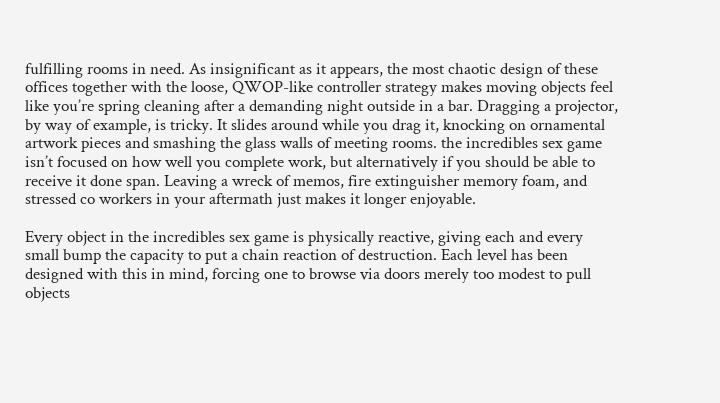fulfilling rooms in need. As insignificant as it appears, the most chaotic design of these offices together with the loose, QWOP-like controller strategy makes moving objects feel like you’re spring cleaning after a demanding night outside in a bar. Dragging a projector, by way of example, is tricky. It slides around while you drag it, knocking on ornamental artwork pieces and smashing the glass walls of meeting rooms. the incredibles sex game isn’t focused on how well you complete work, but alternatively if you should be able to receive it done span. Leaving a wreck of memos, fire extinguisher memory foam, and stressed co workers in your aftermath just makes it longer enjoyable.

Every object in the incredibles sex game is physically reactive, giving each and every small bump the capacity to put a chain reaction of destruction. Each level has been designed with this in mind, forcing one to browse via doors merely too modest to pull objects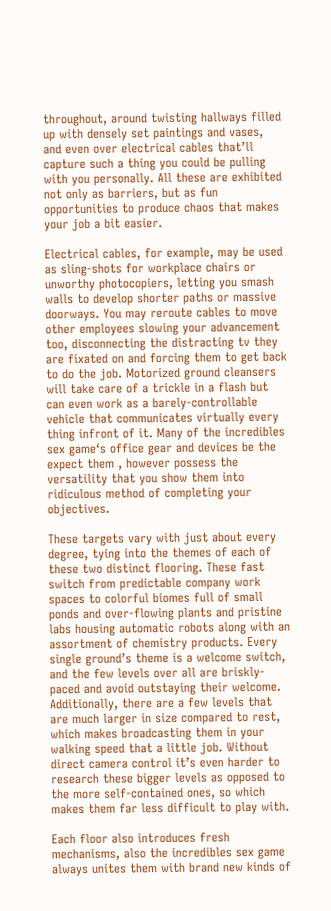throughout, around twisting hallways filled up with densely set paintings and vases, and even over electrical cables that’ll capture such a thing you could be pulling with you personally. All these are exhibited not only as barriers, but as fun opportunities to produce chaos that makes your job a bit easier.

Electrical cables, for example, may be used as sling-shots for workplace chairs or unworthy photocopiers, letting you smash walls to develop shorter paths or massive doorways. You may reroute cables to move other employees slowing your advancement too, disconnecting the distracting tv they are fixated on and forcing them to get back to do the job. Motorized ground cleansers will take care of a trickle in a flash but can even work as a barely-controllable vehicle that communicates virtually every thing infront of it. Many of the incredibles sex game‘s office gear and devices be the expect them , however possess the versatility that you show them into ridiculous method of completing your objectives.

These targets vary with just about every degree, tying into the themes of each of these two distinct flooring. These fast switch from predictable company work spaces to colorful biomes full of small ponds and over-flowing plants and pristine labs housing automatic robots along with an assortment of chemistry products. Every single ground’s theme is a welcome switch, and the few levels over all are briskly-paced and avoid outstaying their welcome. Additionally, there are a few levels that are much larger in size compared to rest, which makes broadcasting them in your walking speed that a little job. Without direct camera control it’s even harder to research these bigger levels as opposed to the more self-contained ones, so which makes them far less difficult to play with.

Each floor also introduces fresh mechanisms, also the incredibles sex game always unites them with brand new kinds of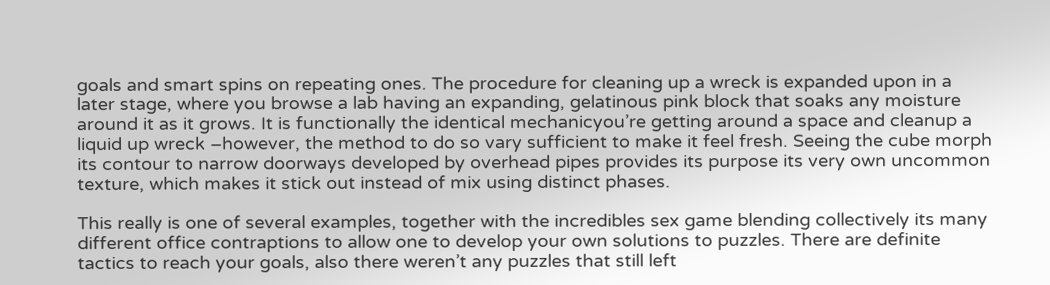goals and smart spins on repeating ones. The procedure for cleaning up a wreck is expanded upon in a later stage, where you browse a lab having an expanding, gelatinous pink block that soaks any moisture around it as it grows. It is functionally the identical mechanicyou’re getting around a space and cleanup a liquid up wreck –however, the method to do so vary sufficient to make it feel fresh. Seeing the cube morph its contour to narrow doorways developed by overhead pipes provides its purpose its very own uncommon texture, which makes it stick out instead of mix using distinct phases.

This really is one of several examples, together with the incredibles sex game blending collectively its many different office contraptions to allow one to develop your own solutions to puzzles. There are definite tactics to reach your goals, also there weren’t any puzzles that still left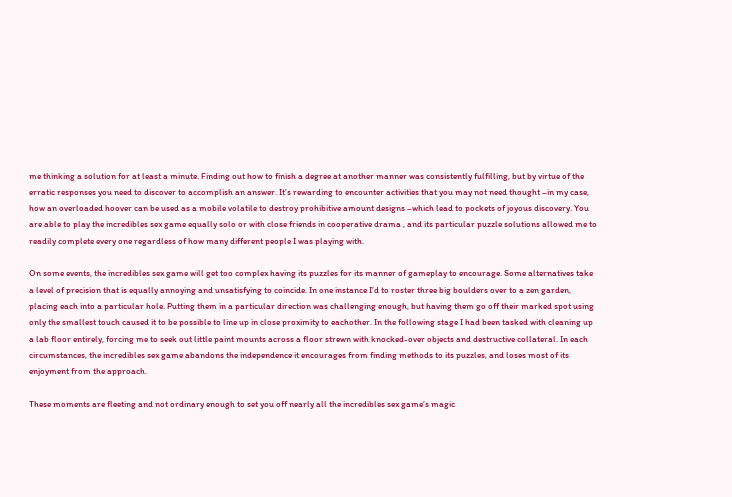me thinking a solution for at least a minute. Finding out how to finish a degree at another manner was consistently fulfilling, but by virtue of the erratic responses you need to discover to accomplish an answer. It’s rewarding to encounter activities that you may not need thought –in my case, how an overloaded hoover can be used as a mobile volatile to destroy prohibitive amount designs –which lead to pockets of joyous discovery. You are able to play the incredibles sex game equally solo or with close friends in cooperative drama , and its particular puzzle solutions allowed me to readily complete every one regardless of how many different people I was playing with.

On some events, the incredibles sex game will get too complex having its puzzles for its manner of gameplay to encourage. Some alternatives take a level of precision that is equally annoying and unsatisfying to coincide. In one instance I’d to roster three big boulders over to a zen garden, placing each into a particular hole. Putting them in a particular direction was challenging enough, but having them go off their marked spot using only the smallest touch caused it to be possible to line up in close proximity to eachother. In the following stage I had been tasked with cleaning up a lab floor entirely, forcing me to seek out little paint mounts across a floor strewn with knocked-over objects and destructive collateral. In each circumstances, the incredibles sex game abandons the independence it encourages from finding methods to its puzzles, and loses most of its enjoyment from the approach.

These moments are fleeting and not ordinary enough to set you off nearly all the incredibles sex game‘s magic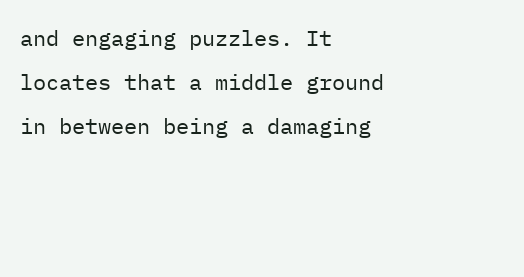and engaging puzzles. It locates that a middle ground in between being a damaging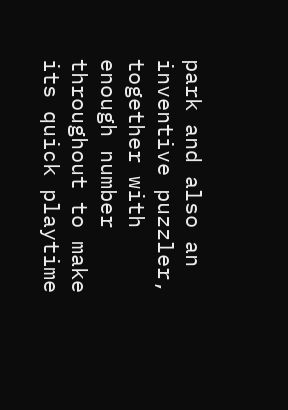park and also an inventive puzzler, together with enough number throughout to make its quick playtime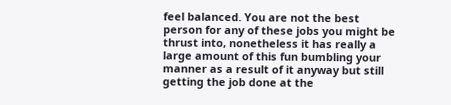feel balanced. You are not the best person for any of these jobs you might be thrust into, nonetheless it has really a large amount of this fun bumbling your manner as a result of it anyway but still getting the job done at the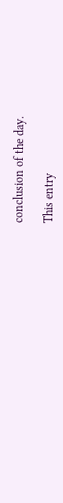conclusion of the day.

This entry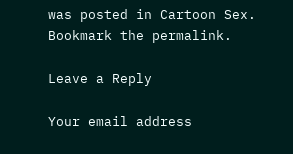was posted in Cartoon Sex. Bookmark the permalink.

Leave a Reply

Your email address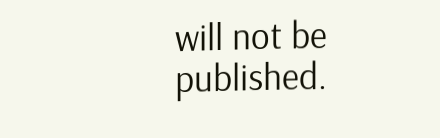will not be published.